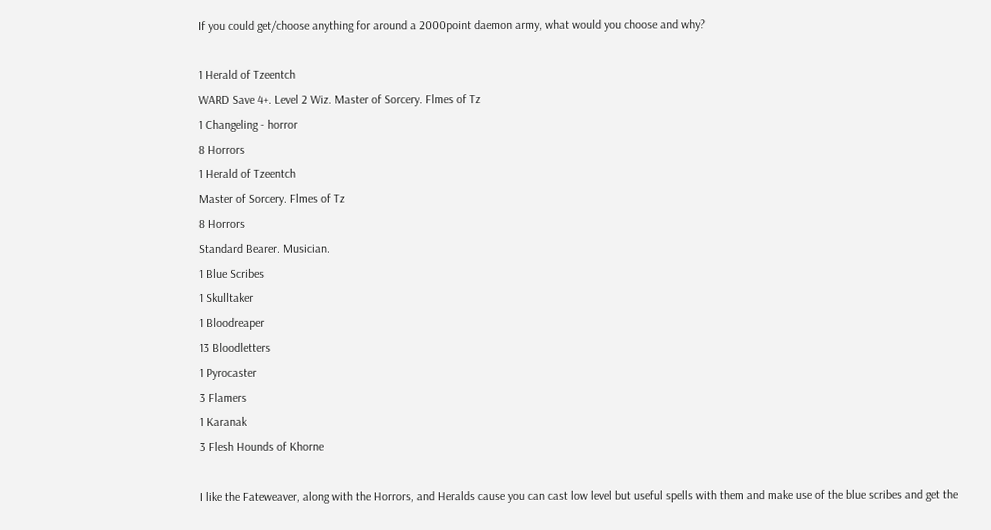If you could get/choose anything for around a 2000point daemon army, what would you choose and why?

1 Herald of Tzeentch
WARD Save 4+. Level 2 Wiz. Master of Sorcery. Flmes of Tz
1 Changeling - horror
8 Horrors
1 Herald of Tzeentch
Master of Sorcery. Flmes of Tz
8 Horrors
Standard Bearer. Musician.
1 Blue Scribes
1 Skulltaker
1 Bloodreaper
13 Bloodletters
1 Pyrocaster
3 Flamers
1 Karanak
3 Flesh Hounds of Khorne

I like the Fateweaver, along with the Horrors, and Heralds cause you can cast low level but useful spells with them and make use of the blue scribes and get the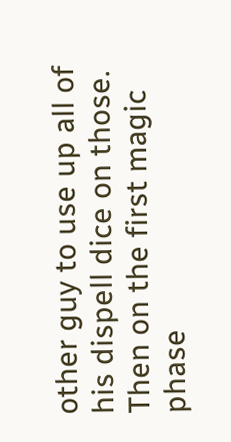other guy to use up all of his dispell dice on those. Then on the first magic phase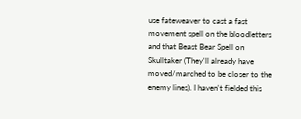use fateweaver to cast a fast movement spell on the bloodletters and that Beast Bear Spell on Skulltaker (They'll already have moved/marched to be closer to the enemy lines). I haven't fielded this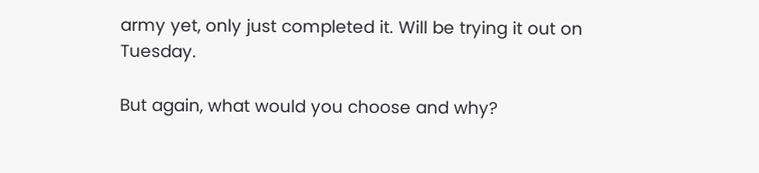army yet, only just completed it. Will be trying it out on Tuesday.

But again, what would you choose and why?